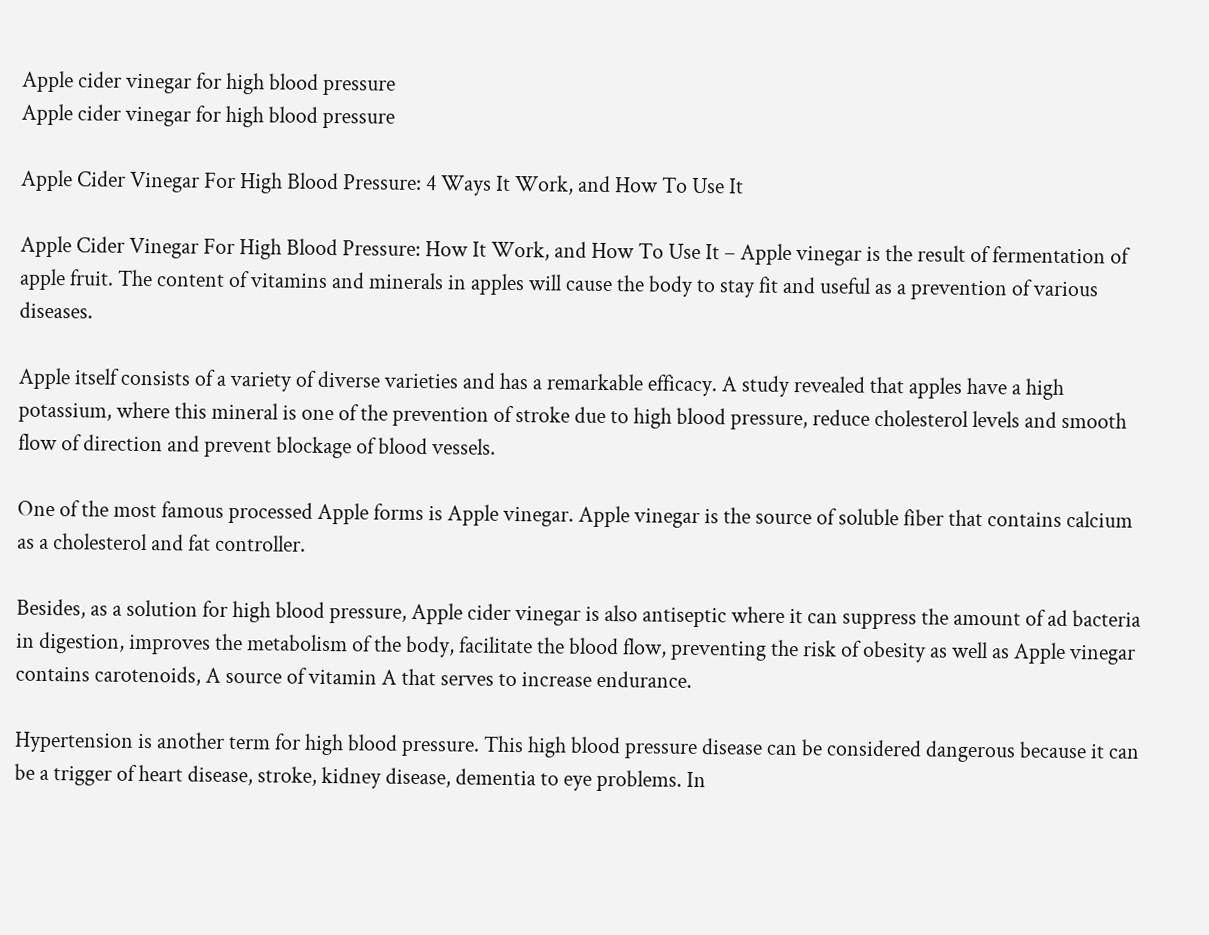Apple cider vinegar for high blood pressure
Apple cider vinegar for high blood pressure

Apple Cider Vinegar For High Blood Pressure: 4 Ways It Work, and How To Use It

Apple Cider Vinegar For High Blood Pressure: How It Work, and How To Use It – Apple vinegar is the result of fermentation of apple fruit. The content of vitamins and minerals in apples will cause the body to stay fit and useful as a prevention of various diseases.

Apple itself consists of a variety of diverse varieties and has a remarkable efficacy. A study revealed that apples have a high potassium, where this mineral is one of the prevention of stroke due to high blood pressure, reduce cholesterol levels and smooth flow of direction and prevent blockage of blood vessels.

One of the most famous processed Apple forms is Apple vinegar. Apple vinegar is the source of soluble fiber that contains calcium as a cholesterol and fat controller.

Besides, as a solution for high blood pressure, Apple cider vinegar is also antiseptic where it can suppress the amount of ad bacteria in digestion, improves the metabolism of the body, facilitate the blood flow, preventing the risk of obesity as well as Apple vinegar contains carotenoids, A source of vitamin A that serves to increase endurance.

Hypertension is another term for high blood pressure. This high blood pressure disease can be considered dangerous because it can be a trigger of heart disease, stroke, kidney disease, dementia to eye problems. In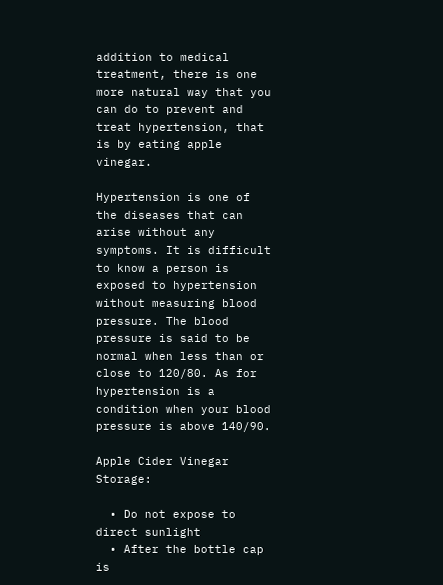addition to medical treatment, there is one more natural way that you can do to prevent and treat hypertension, that is by eating apple vinegar.

Hypertension is one of the diseases that can arise without any symptoms. It is difficult to know a person is exposed to hypertension without measuring blood pressure. The blood pressure is said to be normal when less than or close to 120/80. As for hypertension is a condition when your blood pressure is above 140/90.

Apple Cider Vinegar Storage:

  • Do not expose to direct sunlight
  • After the bottle cap is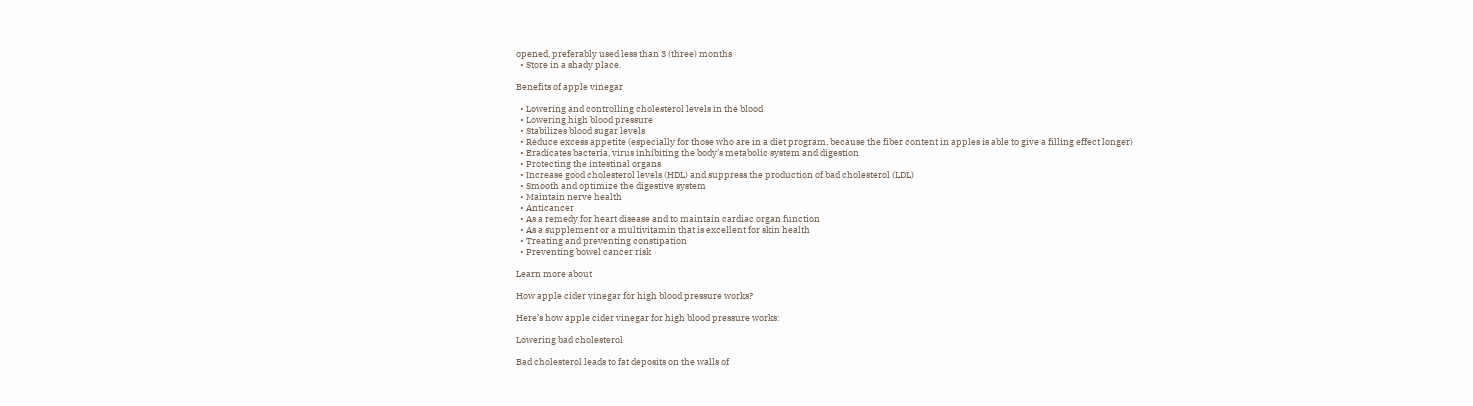opened, preferably used less than 3 (three) months
  • Store in a shady place.

Benefits of apple vinegar

  • Lowering and controlling cholesterol levels in the blood
  • Lowering high blood pressure
  • Stabilizes blood sugar levels
  • Reduce excess appetite (especially for those who are in a diet program, because the fiber content in apples is able to give a filling effect longer)
  • Eradicates bacteria, virus inhibiting the body’s metabolic system and digestion
  • Protecting the intestinal organs
  • Increase good cholesterol levels (HDL) and suppress the production of bad cholesterol (LDL)
  • Smooth and optimize the digestive system
  • Maintain nerve health
  • Anticancer
  • As a remedy for heart disease and to maintain cardiac organ function
  • As a supplement or a multivitamin that is excellent for skin health
  • Treating and preventing constipation
  • Preventing bowel cancer risk

Learn more about

How apple cider vinegar for high blood pressure works?

Here’s how apple cider vinegar for high blood pressure works:

Lowering bad cholesterol

Bad cholesterol leads to fat deposits on the walls of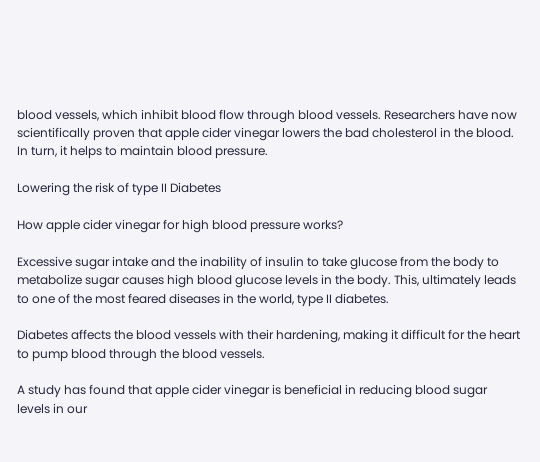blood vessels, which inhibit blood flow through blood vessels. Researchers have now scientifically proven that apple cider vinegar lowers the bad cholesterol in the blood. In turn, it helps to maintain blood pressure.

Lowering the risk of type II Diabetes

How apple cider vinegar for high blood pressure works?

Excessive sugar intake and the inability of insulin to take glucose from the body to metabolize sugar causes high blood glucose levels in the body. This, ultimately leads to one of the most feared diseases in the world, type II diabetes.

Diabetes affects the blood vessels with their hardening, making it difficult for the heart to pump blood through the blood vessels.

A study has found that apple cider vinegar is beneficial in reducing blood sugar levels in our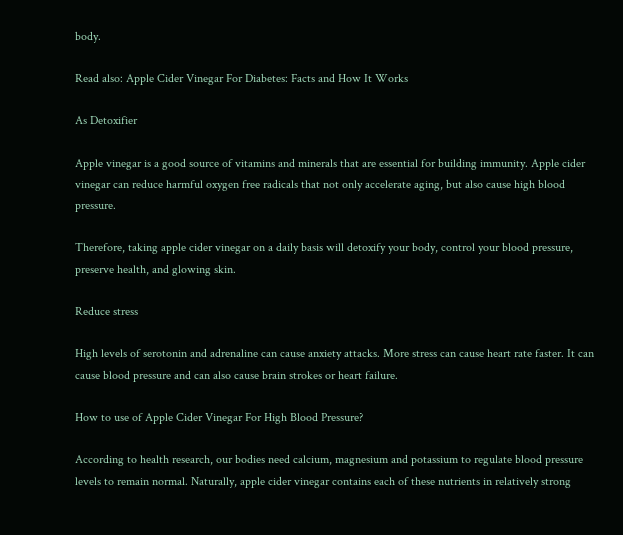body.

Read also: Apple Cider Vinegar For Diabetes: Facts and How It Works

As Detoxifier

Apple vinegar is a good source of vitamins and minerals that are essential for building immunity. Apple cider vinegar can reduce harmful oxygen free radicals that not only accelerate aging, but also cause high blood pressure.

Therefore, taking apple cider vinegar on a daily basis will detoxify your body, control your blood pressure, preserve health, and glowing skin.

Reduce stress

High levels of serotonin and adrenaline can cause anxiety attacks. More stress can cause heart rate faster. It can cause blood pressure and can also cause brain strokes or heart failure.

How to use of Apple Cider Vinegar For High Blood Pressure?

According to health research, our bodies need calcium, magnesium and potassium to regulate blood pressure levels to remain normal. Naturally, apple cider vinegar contains each of these nutrients in relatively strong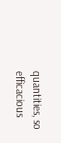quantities, so efficacious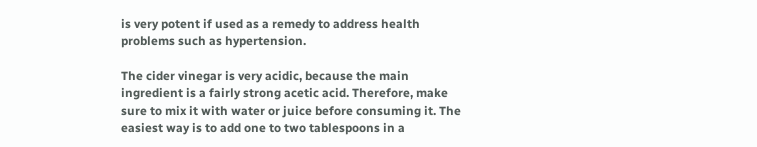is very potent if used as a remedy to address health problems such as hypertension.

The cider vinegar is very acidic, because the main ingredient is a fairly strong acetic acid. Therefore, make sure to mix it with water or juice before consuming it. The easiest way is to add one to two tablespoons in a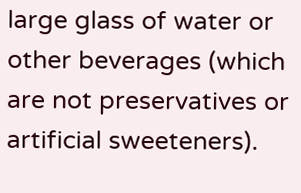large glass of water or other beverages (which are not preservatives or artificial sweeteners).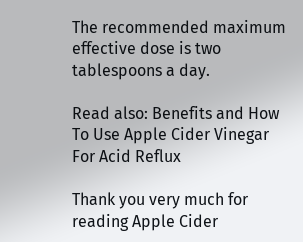The recommended maximum effective dose is two tablespoons a day.

Read also: Benefits and How To Use Apple Cider Vinegar For Acid Reflux

Thank you very much for reading Apple Cider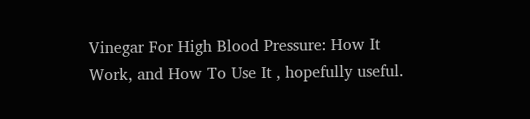Vinegar For High Blood Pressure: How It Work, and How To Use It , hopefully useful.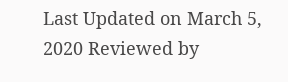Last Updated on March 5, 2020 Reviewed by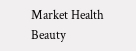Market Health Beauty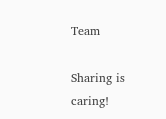Team

Sharing is caring!